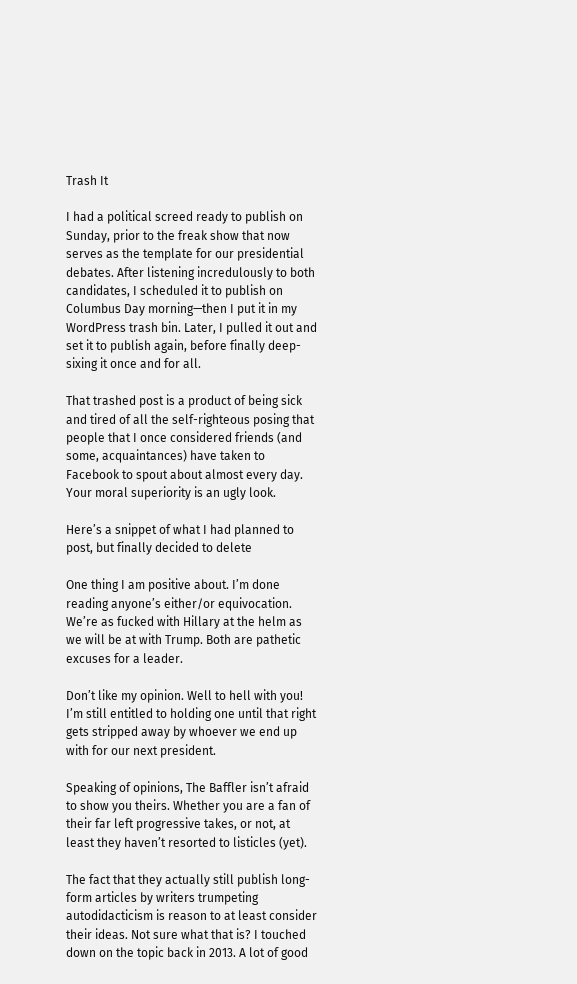Trash It

I had a political screed ready to publish on Sunday, prior to the freak show that now serves as the template for our presidential debates. After listening incredulously to both candidates, I scheduled it to publish on Columbus Day morning—then I put it in my WordPress trash bin. Later, I pulled it out and set it to publish again, before finally deep-sixing it once and for all.

That trashed post is a product of being sick and tired of all the self-righteous posing that people that I once considered friends (and some, acquaintances) have taken to Facebook to spout about almost every day. Your moral superiority is an ugly look.

Here’s a snippet of what I had planned to post, but finally decided to delete

One thing I am positive about. I’m done reading anyone’s either/or equivocation. We’re as fucked with Hillary at the helm as we will be at with Trump. Both are pathetic excuses for a leader.

Don’t like my opinion. Well to hell with you! I’m still entitled to holding one until that right gets stripped away by whoever we end up with for our next president.

Speaking of opinions, The Baffler isn’t afraid to show you theirs. Whether you are a fan of their far left progressive takes, or not, at least they haven’t resorted to listicles (yet).

The fact that they actually still publish long-form articles by writers trumpeting autodidacticism is reason to at least consider their ideas. Not sure what that is? I touched down on the topic back in 2013. A lot of good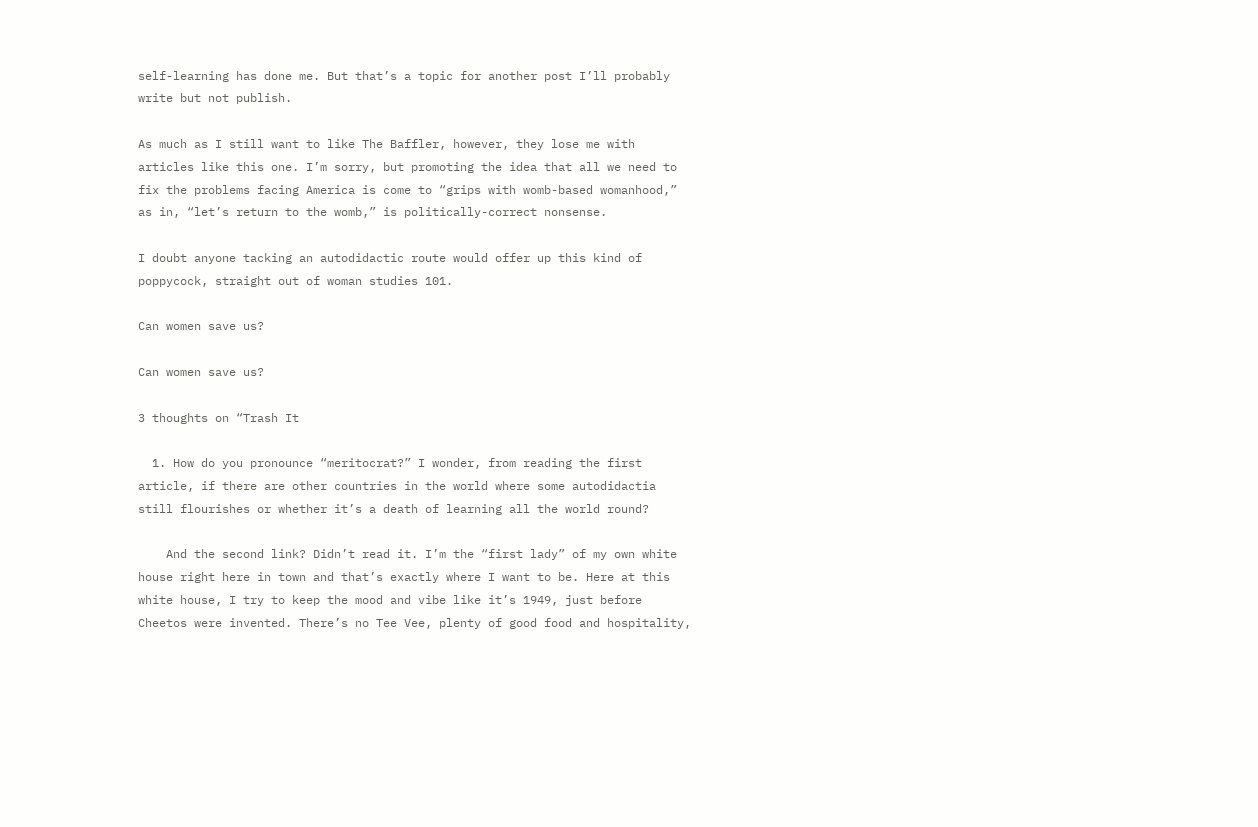self-learning has done me. But that’s a topic for another post I’ll probably write but not publish.

As much as I still want to like The Baffler, however, they lose me with articles like this one. I’m sorry, but promoting the idea that all we need to fix the problems facing America is come to “grips with womb-based womanhood,” as in, “let’s return to the womb,” is politically-correct nonsense.

I doubt anyone tacking an autodidactic route would offer up this kind of poppycock, straight out of woman studies 101.

Can women save us?

Can women save us?

3 thoughts on “Trash It

  1. How do you pronounce “meritocrat?” I wonder, from reading the first article, if there are other countries in the world where some autodidactia still flourishes or whether it’s a death of learning all the world round?

    And the second link? Didn’t read it. I’m the “first lady” of my own white house right here in town and that’s exactly where I want to be. Here at this white house, I try to keep the mood and vibe like it’s 1949, just before Cheetos were invented. There’s no Tee Vee, plenty of good food and hospitality,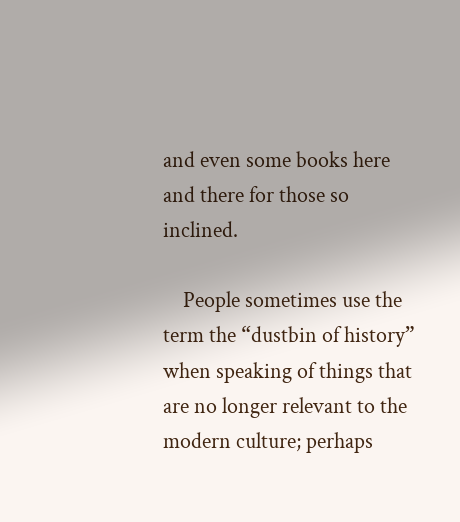and even some books here and there for those so inclined.

    People sometimes use the term the “dustbin of history” when speaking of things that are no longer relevant to the modern culture; perhaps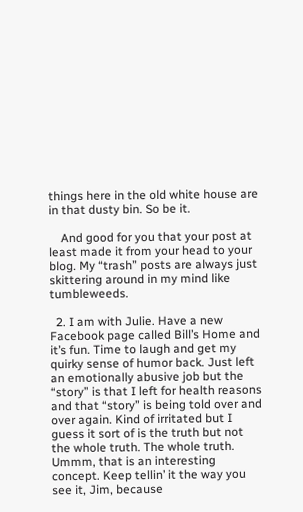things here in the old white house are in that dusty bin. So be it.

    And good for you that your post at least made it from your head to your blog. My “trash” posts are always just skittering around in my mind like tumbleweeds.

  2. I am with Julie. Have a new Facebook page called Bill’s Home and it’s fun. Time to laugh and get my quirky sense of humor back. Just left an emotionally abusive job but the “story” is that I left for health reasons and that “story” is being told over and over again. Kind of irritated but I guess it sort of is the truth but not the whole truth. The whole truth. Ummm, that is an interesting concept. Keep tellin’ it the way you see it, Jim, because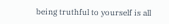being truthful to yourself is all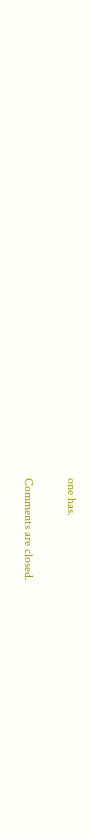one has.

Comments are closed.